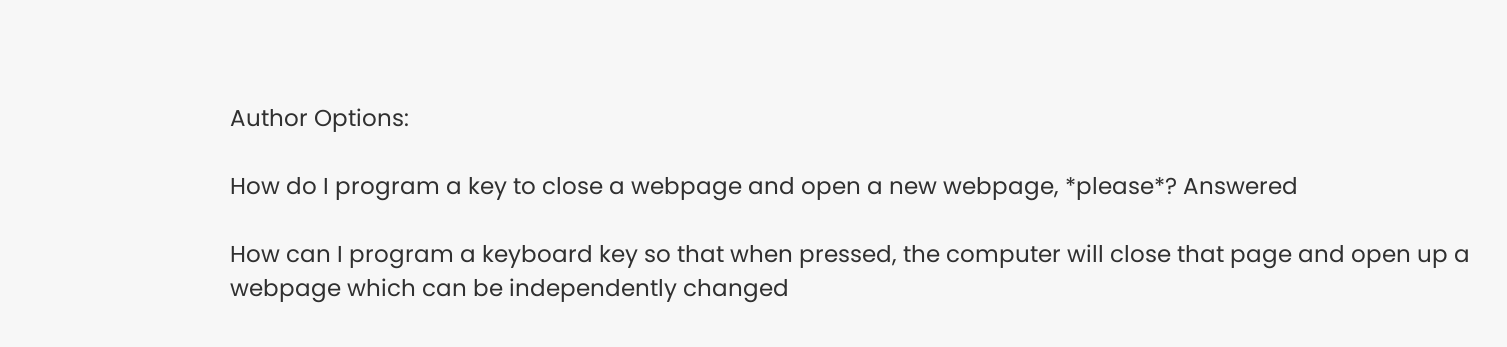Author Options:

How do I program a key to close a webpage and open a new webpage, *please*? Answered

How can I program a keyboard key so that when pressed, the computer will close that page and open up a webpage which can be independently changed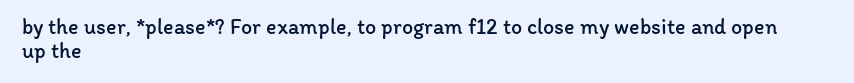by the user, *please*? For example, to program f12 to close my website and open up the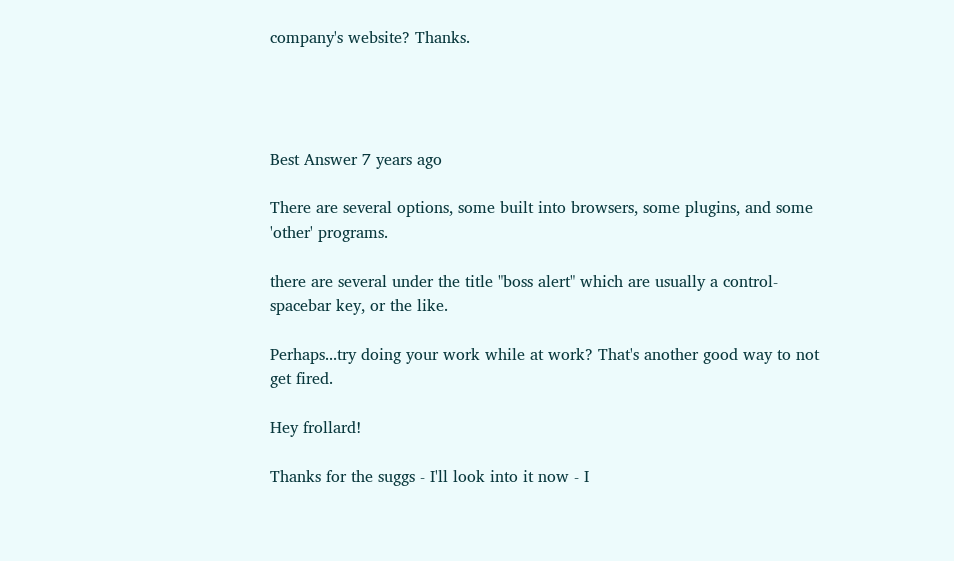company's website? Thanks.




Best Answer 7 years ago

There are several options, some built into browsers, some plugins, and some 'other' programs.

there are several under the title "boss alert" which are usually a control-spacebar key, or the like.

Perhaps...try doing your work while at work? That's another good way to not get fired.

Hey frollard!

Thanks for the suggs - I'll look into it now - I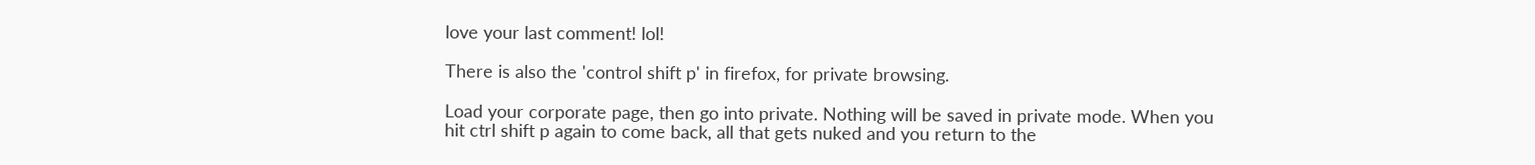love your last comment! lol!

There is also the 'control shift p' in firefox, for private browsing.

Load your corporate page, then go into private. Nothing will be saved in private mode. When you hit ctrl shift p again to come back, all that gets nuked and you return to the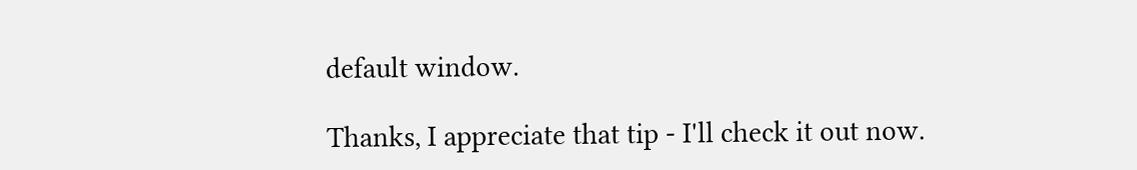default window.

Thanks, I appreciate that tip - I'll check it out now.